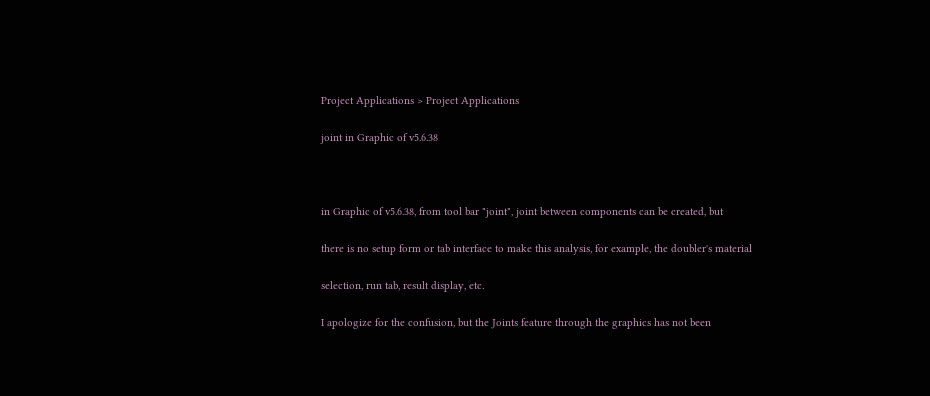Project Applications > Project Applications

joint in Graphic of v5.6.38



in Graphic of v5.6.38, from tool bar "joint", joint between components can be created, but

there is no setup form or tab interface to make this analysis, for example, the doubler's material

selection, run tab, result display, etc.

I apologize for the confusion, but the Joints feature through the graphics has not been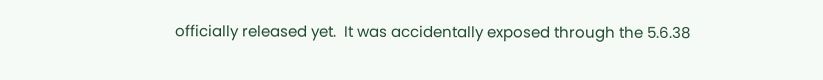officially released yet.  It was accidentally exposed through the 5.6.38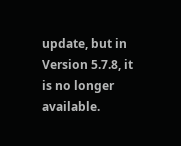update, but in Version 5.7.8, it is no longer available.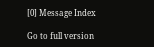[0] Message Index

Go to full version